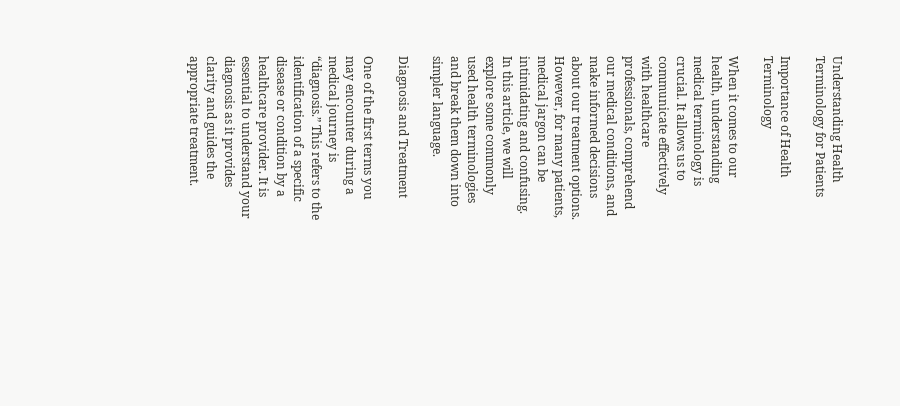Understanding Health Terminology for Patients

Importance of Health Terminology

When it comes to our health, understanding medical terminology is crucial. It allows us to communicate effectively with healthcare professionals, comprehend our medical conditions, and make informed decisions about our treatment options. However, for many patients, medical jargon can be intimidating and confusing. In this article, we will explore some commonly used health terminologies and break them down into simpler language.

Diagnosis and Treatment

One of the first terms you may encounter during a medical journey is “diagnosis.” This refers to the identification of a specific disease or condition by a healthcare provider. It is essential to understand your diagnosis as it provides clarity and guides the appropriate treatment.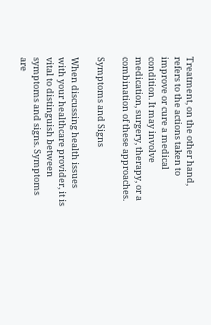Treatment, on the other hand, refers to the actions taken to improve or cure a medical condition. It may involve medication, surgery, therapy, or a combination of these approaches.

Symptoms and Signs

When discussing health issues with your healthcare provider, it is vital to distinguish between symptoms and signs. Symptoms are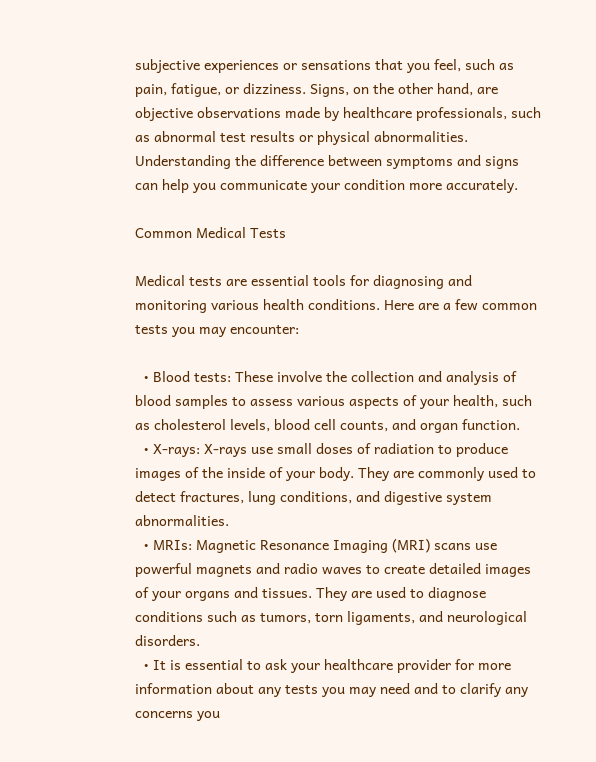subjective experiences or sensations that you feel, such as pain, fatigue, or dizziness. Signs, on the other hand, are objective observations made by healthcare professionals, such as abnormal test results or physical abnormalities. Understanding the difference between symptoms and signs can help you communicate your condition more accurately.

Common Medical Tests

Medical tests are essential tools for diagnosing and monitoring various health conditions. Here are a few common tests you may encounter:

  • Blood tests: These involve the collection and analysis of blood samples to assess various aspects of your health, such as cholesterol levels, blood cell counts, and organ function.
  • X-rays: X-rays use small doses of radiation to produce images of the inside of your body. They are commonly used to detect fractures, lung conditions, and digestive system abnormalities.
  • MRIs: Magnetic Resonance Imaging (MRI) scans use powerful magnets and radio waves to create detailed images of your organs and tissues. They are used to diagnose conditions such as tumors, torn ligaments, and neurological disorders.
  • It is essential to ask your healthcare provider for more information about any tests you may need and to clarify any concerns you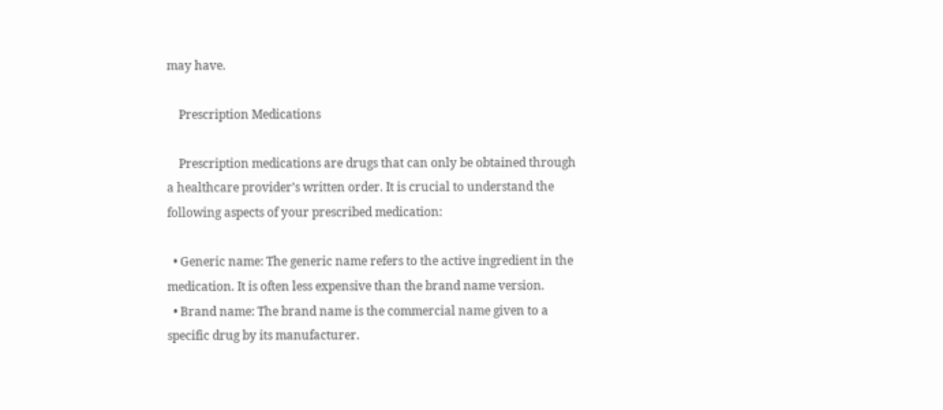may have.

    Prescription Medications

    Prescription medications are drugs that can only be obtained through a healthcare provider’s written order. It is crucial to understand the following aspects of your prescribed medication:

  • Generic name: The generic name refers to the active ingredient in the medication. It is often less expensive than the brand name version.
  • Brand name: The brand name is the commercial name given to a specific drug by its manufacturer.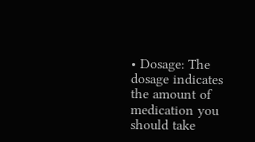• Dosage: The dosage indicates the amount of medication you should take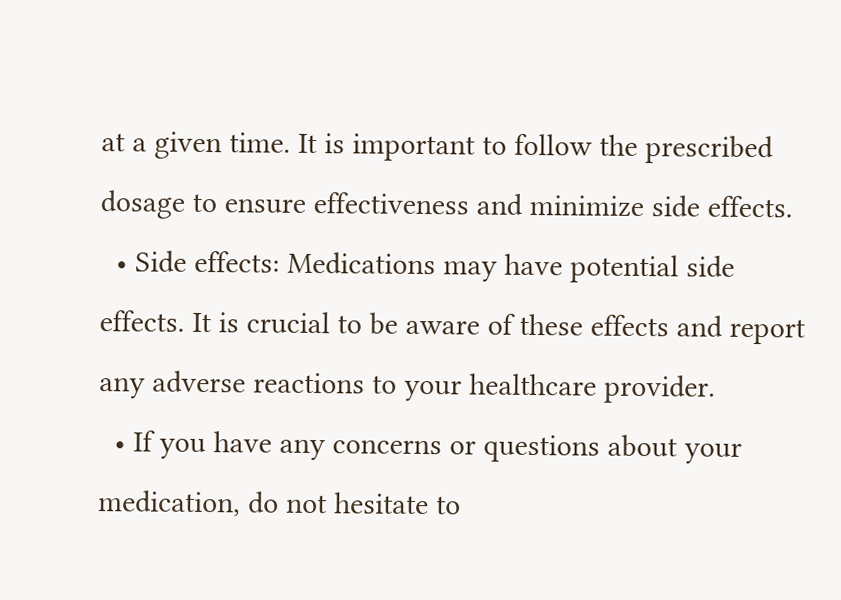at a given time. It is important to follow the prescribed dosage to ensure effectiveness and minimize side effects.
  • Side effects: Medications may have potential side effects. It is crucial to be aware of these effects and report any adverse reactions to your healthcare provider.
  • If you have any concerns or questions about your medication, do not hesitate to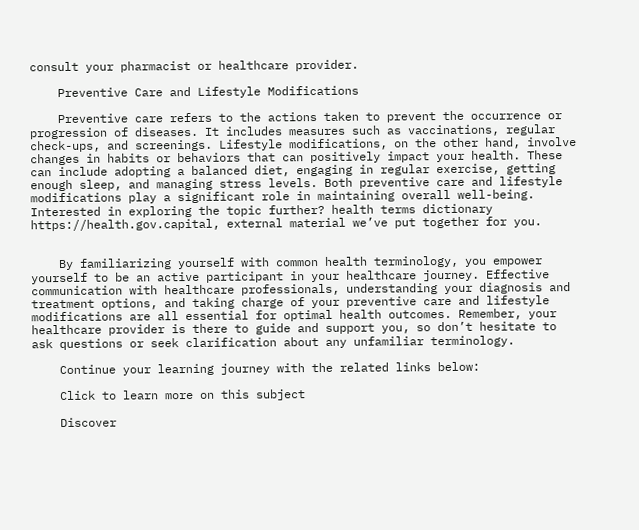consult your pharmacist or healthcare provider.

    Preventive Care and Lifestyle Modifications

    Preventive care refers to the actions taken to prevent the occurrence or progression of diseases. It includes measures such as vaccinations, regular check-ups, and screenings. Lifestyle modifications, on the other hand, involve changes in habits or behaviors that can positively impact your health. These can include adopting a balanced diet, engaging in regular exercise, getting enough sleep, and managing stress levels. Both preventive care and lifestyle modifications play a significant role in maintaining overall well-being. Interested in exploring the topic further? health terms dictionary https://health.gov.capital, external material we’ve put together for you.


    By familiarizing yourself with common health terminology, you empower yourself to be an active participant in your healthcare journey. Effective communication with healthcare professionals, understanding your diagnosis and treatment options, and taking charge of your preventive care and lifestyle modifications are all essential for optimal health outcomes. Remember, your healthcare provider is there to guide and support you, so don’t hesitate to ask questions or seek clarification about any unfamiliar terminology.

    Continue your learning journey with the related links below:

    Click to learn more on this subject

    Discover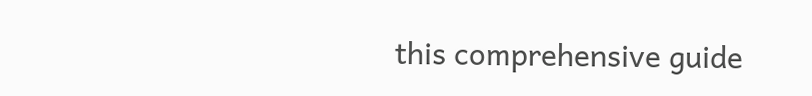this comprehensive guide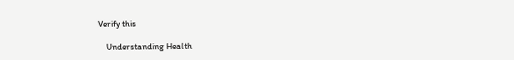Verify this

    Understanding Health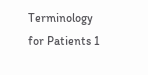Terminology for Patients 1